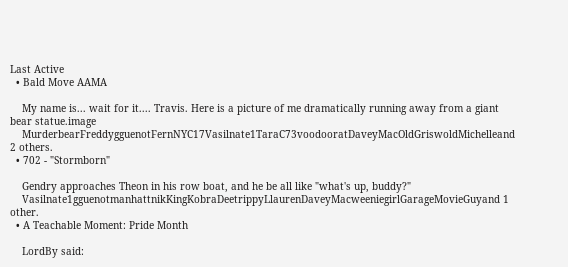Last Active
  • Bald Move AAMA

    My name is... wait for it.... Travis. Here is a picture of me dramatically running away from a giant bear statue.image
    MurderbearFreddygguenotFernNYC17Vasilnate1TaraC73voodooratDaveyMacOldGriswoldMichelleand 2 others.
  • 702 - "Stormborn"

    Gendry approaches Theon in his row boat, and he be all like "what's up, buddy?"
    Vasilnate1gguenotmanhattnikKingKobraDeetrippyLlaurenDaveyMacweeniegirlGarageMovieGuyand 1 other.
  • A Teachable Moment: Pride Month

    LordBy said: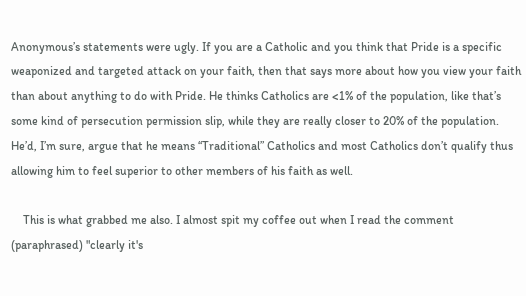Anonymous’s statements were ugly. If you are a Catholic and you think that Pride is a specific weaponized and targeted attack on your faith, then that says more about how you view your faith than about anything to do with Pride. He thinks Catholics are <1% of the population, like that’s some kind of persecution permission slip, while they are really closer to 20% of the population. He’d, I’m sure, argue that he means “Traditional” Catholics and most Catholics don’t qualify thus allowing him to feel superior to other members of his faith as well.

    This is what grabbed me also. I almost spit my coffee out when I read the comment (paraphrased) "clearly it's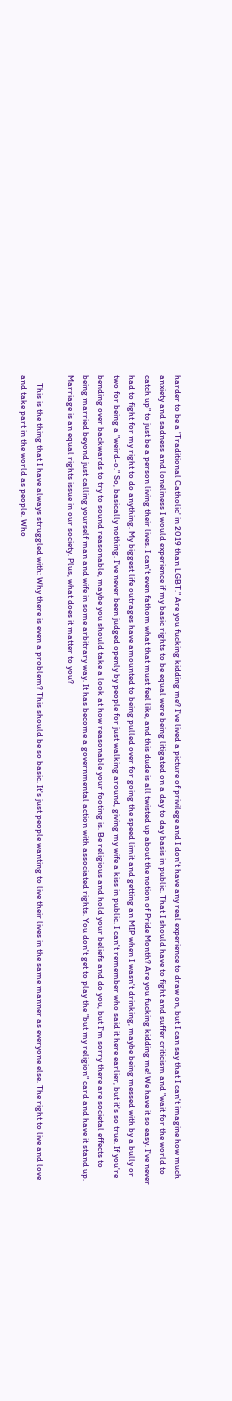harder to be a 'Traditional Catholic' in 2019 than LGBT." Are you fucking kidding me? I've lived a picture of privilege and I don't have any real experience to draw on, but I can say that I can't imagine how much anxiety and sadness and loneliness I would experience if my basic rights to be equal were being litigated on a day to day basis in public. That I should have to fight and suffer criticism and "wait for the world to catch up" to just be a person living their lives. I can't even fathom what that must feel like, and this dude is all twisted up about the notion of Pride Month? Are you fucking kidding me! We have it so easy. I've never had to fight for my right to do anything. My biggest life outrages have amounted to being pulled over for going the speed limit and getting an MIP when I wasn't drinking, maybe being messed with by a bully or two for being a "weird-o." So, basically nothing. I've never been judged openly by people for just walking around, giving my wife a kiss in public. I can't remember who said it here earlier, but it's so true. If you're bending over backwards to try to sound reasonable, maybe you should take a look at how reasonable your footing is. Be religious and hold your beliefs and do you, but I'm sorry there are societal effects to being married beyond just calling yourself man and wife in some arbitrary way. It has become a governmental action with associated rights. You don't get to play the "but my religion" card and have it stand up. Marriage is an equal rights issue in our society. Plus, what does it matter to you?

    This is the thing that I have always struggled with: Why there is even a problem? This should be so basic. It's just people wanting to live their lives in the same manner as everyone else. The right to live and love and take part in the world as people. Who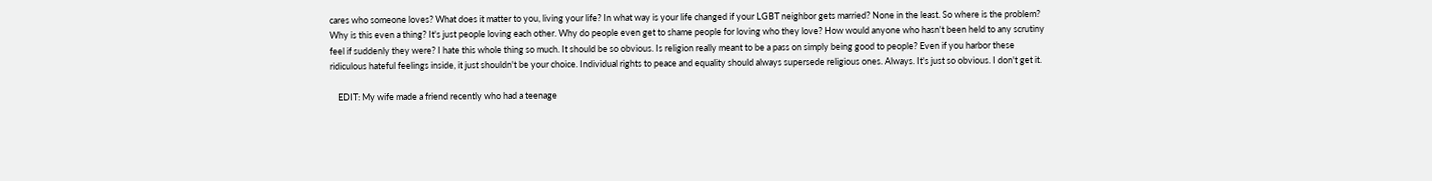cares who someone loves? What does it matter to you, living your life? In what way is your life changed if your LGBT neighbor gets married? None in the least. So where is the problem? Why is this even a thing? It's just people loving each other. Why do people even get to shame people for loving who they love? How would anyone who hasn't been held to any scrutiny feel if suddenly they were? I hate this whole thing so much. It should be so obvious. Is religion really meant to be a pass on simply being good to people? Even if you harbor these ridiculous hateful feelings inside, it just shouldn't be your choice. Individual rights to peace and equality should always supersede religious ones. Always. It's just so obvious. I don't get it.

    EDIT: My wife made a friend recently who had a teenage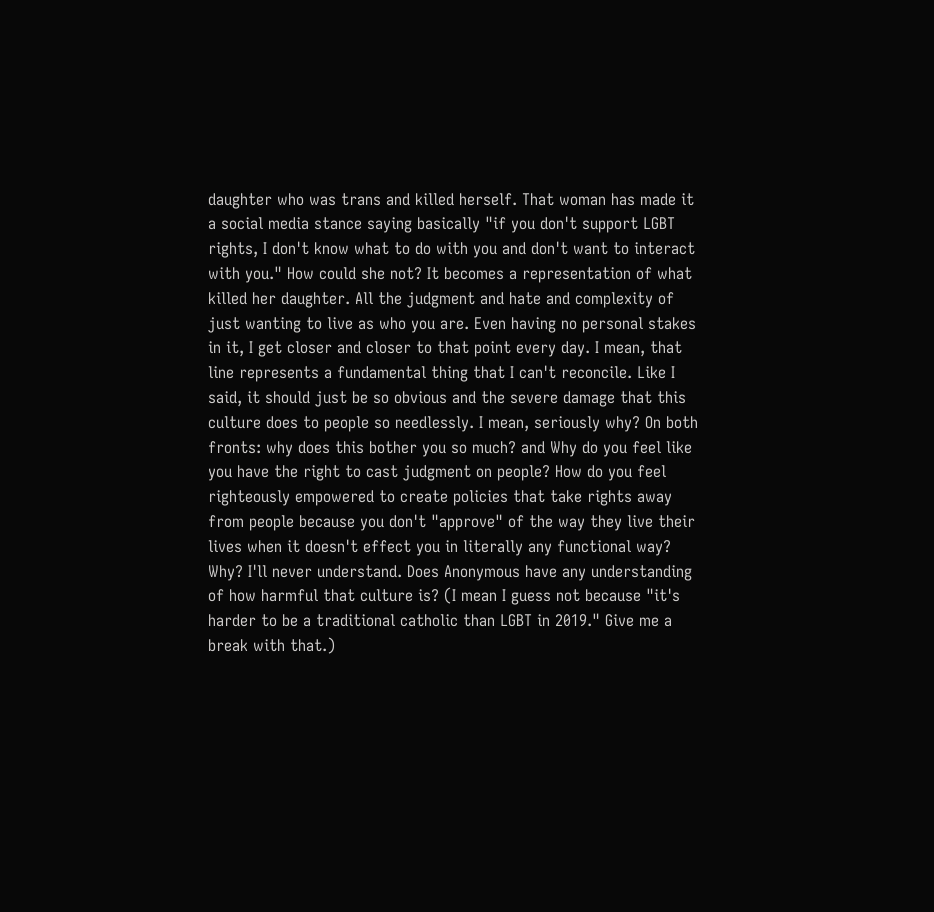daughter who was trans and killed herself. That woman has made it a social media stance saying basically "if you don't support LGBT rights, I don't know what to do with you and don't want to interact with you." How could she not? It becomes a representation of what killed her daughter. All the judgment and hate and complexity of just wanting to live as who you are. Even having no personal stakes in it, I get closer and closer to that point every day. I mean, that line represents a fundamental thing that I can't reconcile. Like I said, it should just be so obvious and the severe damage that this culture does to people so needlessly. I mean, seriously why? On both fronts: why does this bother you so much? and Why do you feel like you have the right to cast judgment on people? How do you feel righteously empowered to create policies that take rights away from people because you don't "approve" of the way they live their lives when it doesn't effect you in literally any functional way? Why? I'll never understand. Does Anonymous have any understanding of how harmful that culture is? (I mean I guess not because "it's harder to be a traditional catholic than LGBT in 2019." Give me a break with that.)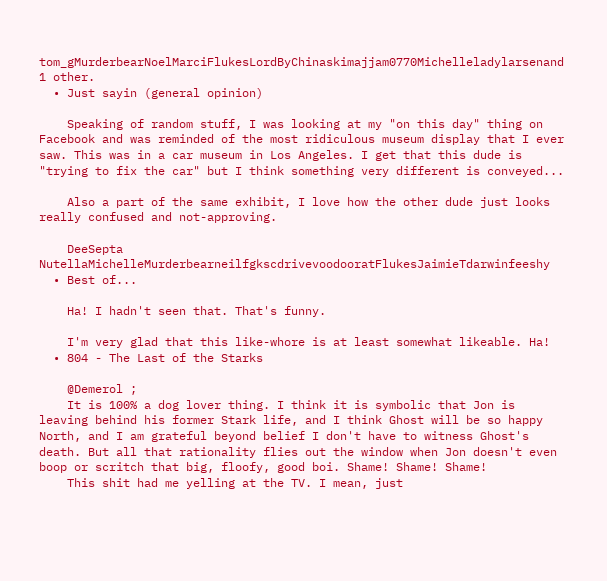tom_gMurderbearNoelMarciFlukesLordByChinaskimajjam0770Michelleladylarsenand 1 other.
  • Just sayin (general opinion)

    Speaking of random stuff, I was looking at my "on this day" thing on Facebook and was reminded of the most ridiculous museum display that I ever saw. This was in a car museum in Los Angeles. I get that this dude is "trying to fix the car" but I think something very different is conveyed...

    Also a part of the same exhibit, I love how the other dude just looks really confused and not-approving.

    DeeSepta NutellaMichelleMurderbearneilfgkscdrivevoodooratFlukesJaimieTdarwinfeeshy
  • Best of...

    Ha! I hadn't seen that. That's funny.

    I'm very glad that this like-whore is at least somewhat likeable. Ha!
  • 804 - The Last of the Starks

    @Demerol ;
    It is 100% a dog lover thing. I think it is symbolic that Jon is leaving behind his former Stark life, and I think Ghost will be so happy North, and I am grateful beyond belief I don't have to witness Ghost's death. But all that rationality flies out the window when Jon doesn't even boop or scritch that big, floofy, good boi. Shame! Shame! Shame!
    This shit had me yelling at the TV. I mean, just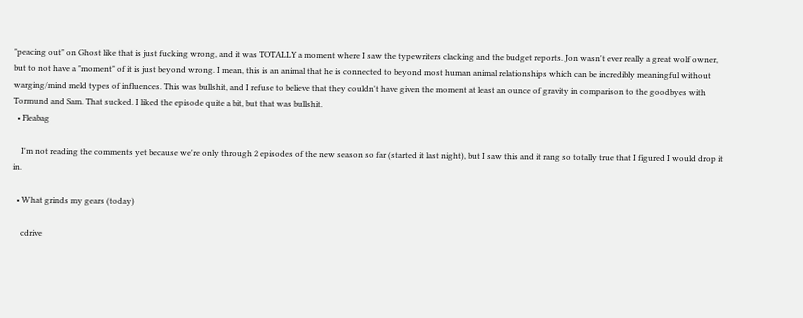"peacing out" on Ghost like that is just fucking wrong, and it was TOTALLY a moment where I saw the typewriters clacking and the budget reports. Jon wasn't ever really a great wolf owner, but to not have a "moment" of it is just beyond wrong. I mean, this is an animal that he is connected to beyond most human animal relationships which can be incredibly meaningful without warging/mind meld types of influences. This was bullshit, and I refuse to believe that they couldn't have given the moment at least an ounce of gravity in comparison to the goodbyes with Tormund and Sam. That sucked. I liked the episode quite a bit, but that was bullshit.
  • Fleabag

    I'm not reading the comments yet because we're only through 2 episodes of the new season so far (started it last night), but I saw this and it rang so totally true that I figured I would drop it in.

  • What grinds my gears (today)

    cdrive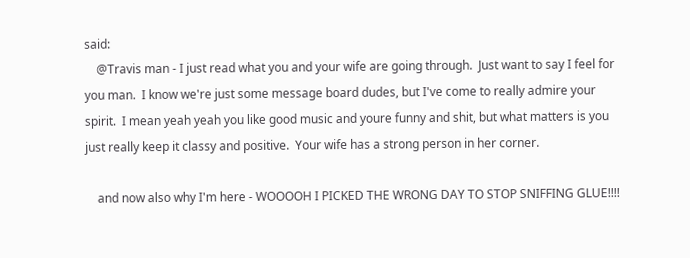said:
    @Travis man - I just read what you and your wife are going through.  Just want to say I feel for you man.  I know we're just some message board dudes, but I've come to really admire your spirit.  I mean yeah yeah you like good music and youre funny and shit, but what matters is you just really keep it classy and positive.  Your wife has a strong person in her corner.

    and now also why I'm here - WOOOOH I PICKED THE WRONG DAY TO STOP SNIFFING GLUE!!!!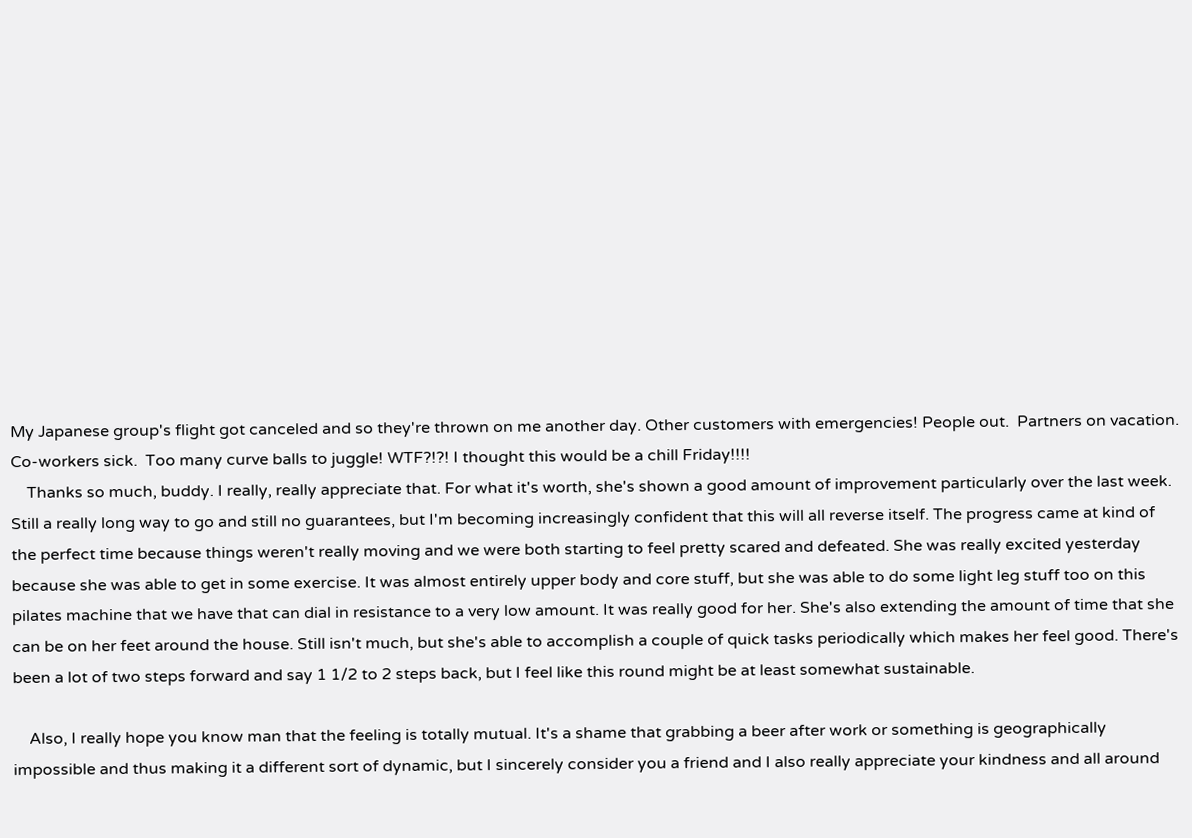My Japanese group's flight got canceled and so they're thrown on me another day. Other customers with emergencies! People out.  Partners on vacation.  Co-workers sick.  Too many curve balls to juggle! WTF?!?! I thought this would be a chill Friday!!!!
    Thanks so much, buddy. I really, really appreciate that. For what it's worth, she's shown a good amount of improvement particularly over the last week. Still a really long way to go and still no guarantees, but I'm becoming increasingly confident that this will all reverse itself. The progress came at kind of the perfect time because things weren't really moving and we were both starting to feel pretty scared and defeated. She was really excited yesterday because she was able to get in some exercise. It was almost entirely upper body and core stuff, but she was able to do some light leg stuff too on this pilates machine that we have that can dial in resistance to a very low amount. It was really good for her. She's also extending the amount of time that she can be on her feet around the house. Still isn't much, but she's able to accomplish a couple of quick tasks periodically which makes her feel good. There's been a lot of two steps forward and say 1 1/2 to 2 steps back, but I feel like this round might be at least somewhat sustainable.

    Also, I really hope you know man that the feeling is totally mutual. It's a shame that grabbing a beer after work or something is geographically impossible and thus making it a different sort of dynamic, but I sincerely consider you a friend and I also really appreciate your kindness and all around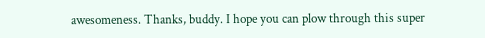awesomeness. Thanks, buddy. I hope you can plow through this super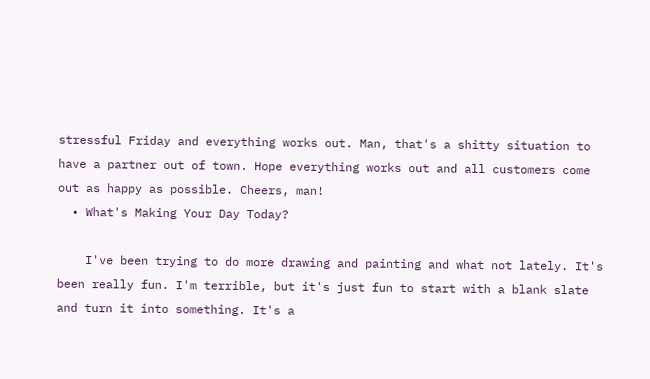stressful Friday and everything works out. Man, that's a shitty situation to have a partner out of town. Hope everything works out and all customers come out as happy as possible. Cheers, man!
  • What's Making Your Day Today?

    I've been trying to do more drawing and painting and what not lately. It's been really fun. I'm terrible, but it's just fun to start with a blank slate and turn it into something. It's a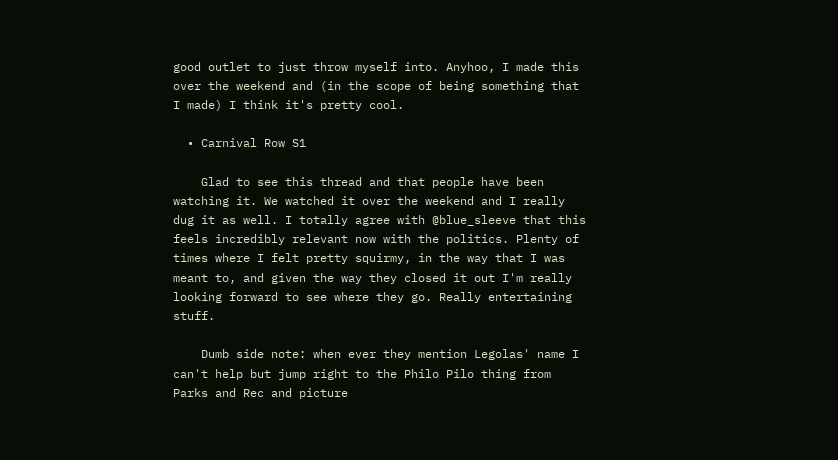good outlet to just throw myself into. Anyhoo, I made this over the weekend and (in the scope of being something that I made) I think it's pretty cool.

  • Carnival Row S1

    Glad to see this thread and that people have been watching it. We watched it over the weekend and I really dug it as well. I totally agree with @blue_sleeve that this feels incredibly relevant now with the politics. Plenty of times where I felt pretty squirmy, in the way that I was meant to, and given the way they closed it out I'm really looking forward to see where they go. Really entertaining stuff.

    Dumb side note: when ever they mention Legolas' name I can't help but jump right to the Philo Pilo thing from Parks and Rec and picture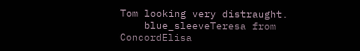Tom looking very distraught.
    blue_sleeveTeresa from ConcordElisa